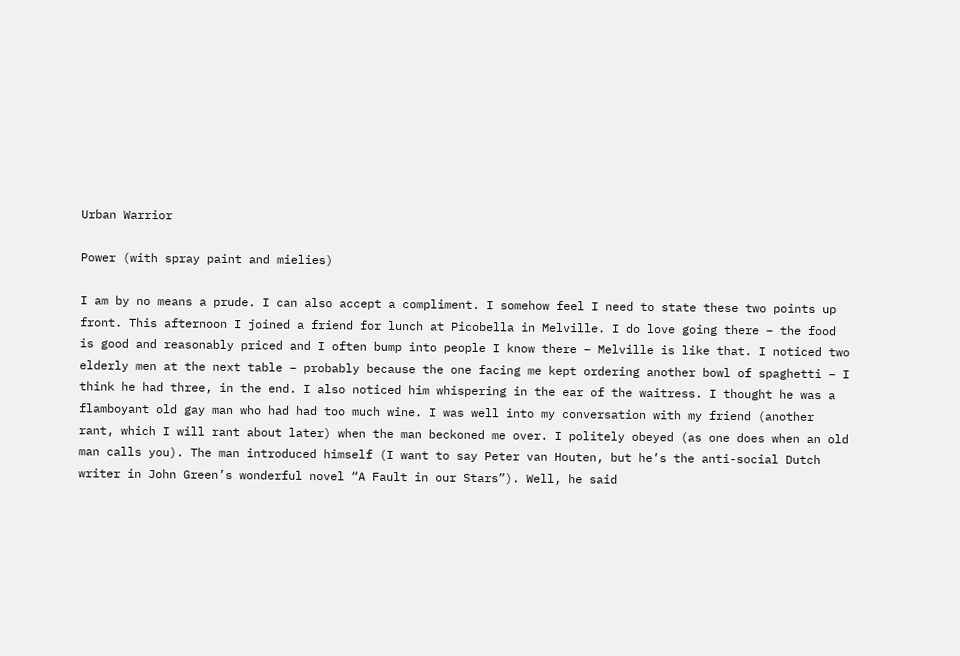Urban Warrior

Power (with spray paint and mielies)

I am by no means a prude. I can also accept a compliment. I somehow feel I need to state these two points up front. This afternoon I joined a friend for lunch at Picobella in Melville. I do love going there – the food is good and reasonably priced and I often bump into people I know there – Melville is like that. I noticed two elderly men at the next table – probably because the one facing me kept ordering another bowl of spaghetti – I think he had three, in the end. I also noticed him whispering in the ear of the waitress. I thought he was a flamboyant old gay man who had had too much wine. I was well into my conversation with my friend (another rant, which I will rant about later) when the man beckoned me over. I politely obeyed (as one does when an old man calls you). The man introduced himself (I want to say Peter van Houten, but he’s the anti-social Dutch writer in John Green’s wonderful novel “A Fault in our Stars”). Well, he said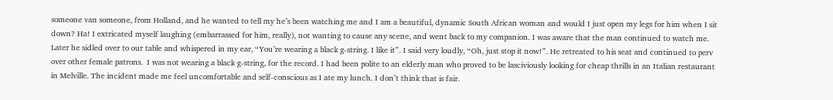someone van someone, from Holland, and he wanted to tell my he’s been watching me and I am a beautiful, dynamic South African woman and would I just open my legs for him when I sit down? Ha! I extricated myself laughing (embarrassed for him, really), not wanting to cause any scene, and went back to my companion. I was aware that the man continued to watch me. Later he sidled over to our table and whispered in my ear, “You’re wearing a black g-string. I like it”. I said very loudly, “Oh, just stop it now!”. He retreated to his seat and continued to perv over other female patrons.  I was not wearing a black g-string, for the record. I had been polite to an elderly man who proved to be lasciviously looking for cheap thrills in an Italian restaurant in Melville. The incident made me feel uncomfortable and self-conscious as I ate my lunch. I don’t think that is fair.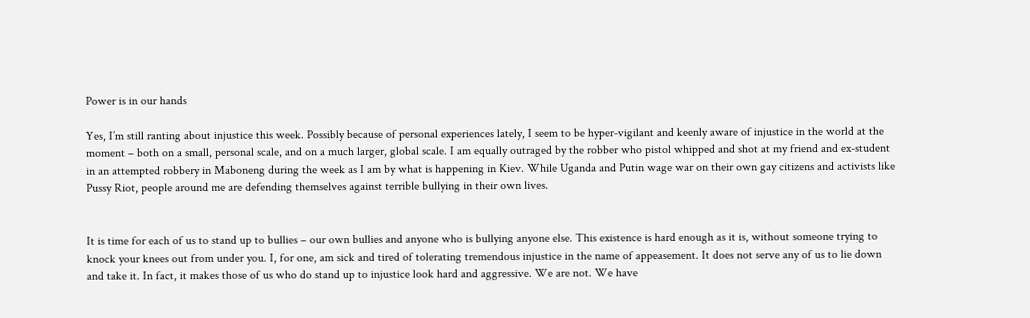Power is in our hands

Yes, I’m still ranting about injustice this week. Possibly because of personal experiences lately, I seem to be hyper-vigilant and keenly aware of injustice in the world at the moment – both on a small, personal scale, and on a much larger, global scale. I am equally outraged by the robber who pistol whipped and shot at my friend and ex-student in an attempted robbery in Maboneng during the week as I am by what is happening in Kiev. While Uganda and Putin wage war on their own gay citizens and activists like Pussy Riot, people around me are defending themselves against terrible bullying in their own lives.


It is time for each of us to stand up to bullies – our own bullies and anyone who is bullying anyone else. This existence is hard enough as it is, without someone trying to knock your knees out from under you. I, for one, am sick and tired of tolerating tremendous injustice in the name of appeasement. It does not serve any of us to lie down and take it. In fact, it makes those of us who do stand up to injustice look hard and aggressive. We are not. We have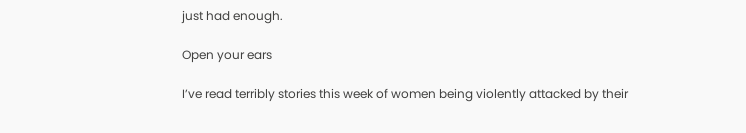just had enough.

Open your ears

I’ve read terribly stories this week of women being violently attacked by their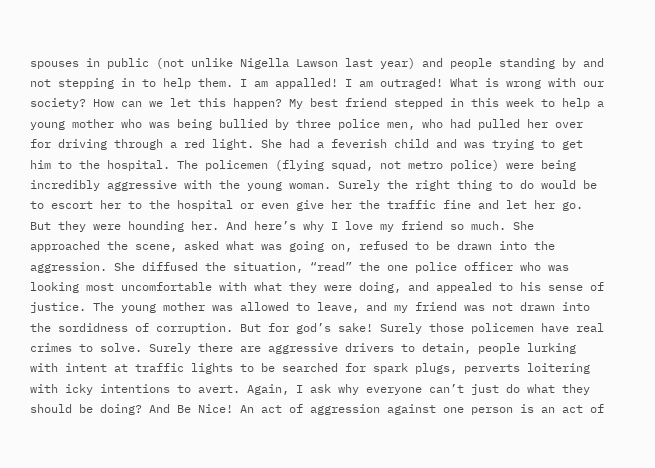spouses in public (not unlike Nigella Lawson last year) and people standing by and not stepping in to help them. I am appalled! I am outraged! What is wrong with our society? How can we let this happen? My best friend stepped in this week to help a young mother who was being bullied by three police men, who had pulled her over for driving through a red light. She had a feverish child and was trying to get him to the hospital. The policemen (flying squad, not metro police) were being incredibly aggressive with the young woman. Surely the right thing to do would be to escort her to the hospital or even give her the traffic fine and let her go. But they were hounding her. And here’s why I love my friend so much. She approached the scene, asked what was going on, refused to be drawn into the aggression. She diffused the situation, “read” the one police officer who was looking most uncomfortable with what they were doing, and appealed to his sense of justice. The young mother was allowed to leave, and my friend was not drawn into the sordidness of corruption. But for god’s sake! Surely those policemen have real crimes to solve. Surely there are aggressive drivers to detain, people lurking with intent at traffic lights to be searched for spark plugs, perverts loitering with icky intentions to avert. Again, I ask why everyone can’t just do what they should be doing? And Be Nice! An act of aggression against one person is an act of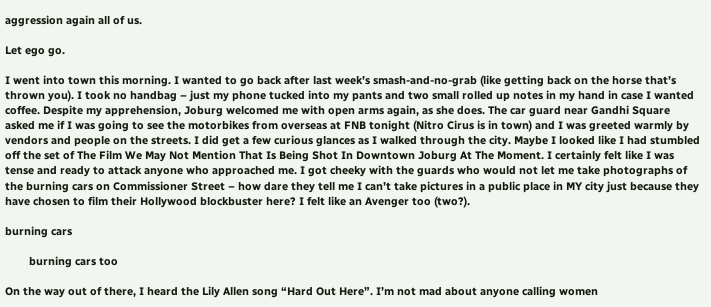aggression again all of us.

Let ego go.

I went into town this morning. I wanted to go back after last week’s smash-and-no-grab (like getting back on the horse that’s thrown you). I took no handbag – just my phone tucked into my pants and two small rolled up notes in my hand in case I wanted coffee. Despite my apprehension, Joburg welcomed me with open arms again, as she does. The car guard near Gandhi Square asked me if I was going to see the motorbikes from overseas at FNB tonight (Nitro Cirus is in town) and I was greeted warmly by vendors and people on the streets. I did get a few curious glances as I walked through the city. Maybe I looked like I had stumbled off the set of The Film We May Not Mention That Is Being Shot In Downtown Joburg At The Moment. I certainly felt like I was tense and ready to attack anyone who approached me. I got cheeky with the guards who would not let me take photographs of the burning cars on Commissioner Street – how dare they tell me I can’t take pictures in a public place in MY city just because they have chosen to film their Hollywood blockbuster here? I felt like an Avenger too (two?).

burning cars

        burning cars too

On the way out of there, I heard the Lily Allen song “Hard Out Here”. I’m not mad about anyone calling women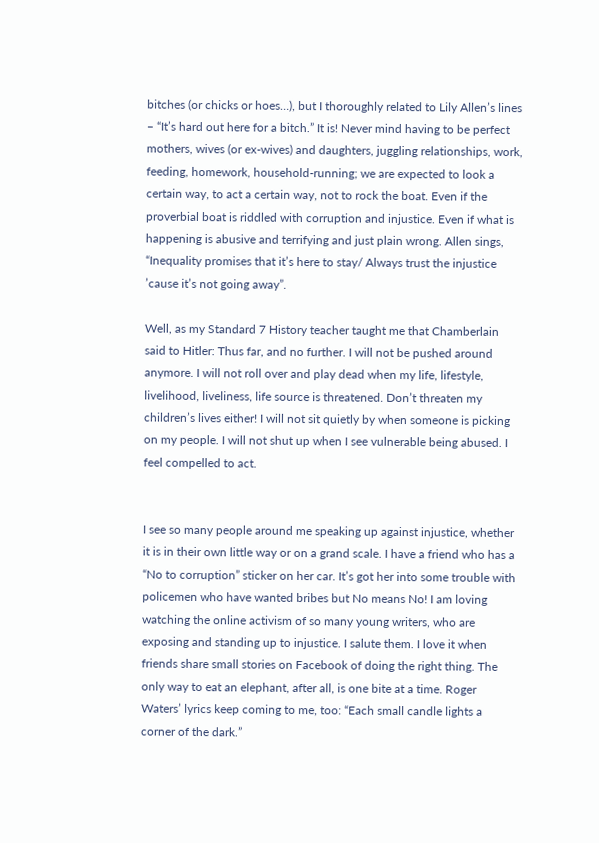bitches (or chicks or hoes…), but I thoroughly related to Lily Allen’s lines – “It’s hard out here for a bitch.” It is! Never mind having to be perfect mothers, wives (or ex-wives) and daughters, juggling relationships, work, feeding, homework, household-running; we are expected to look a certain way, to act a certain way, not to rock the boat. Even if the proverbial boat is riddled with corruption and injustice. Even if what is happening is abusive and terrifying and just plain wrong. Allen sings, “Inequality promises that it’s here to stay/ Always trust the injustice ’cause it’s not going away”.

Well, as my Standard 7 History teacher taught me that Chamberlain said to Hitler: Thus far, and no further. I will not be pushed around anymore. I will not roll over and play dead when my life, lifestyle, livelihood, liveliness, life source is threatened. Don’t threaten my children’s lives either! I will not sit quietly by when someone is picking on my people. I will not shut up when I see vulnerable being abused. I feel compelled to act.


I see so many people around me speaking up against injustice, whether it is in their own little way or on a grand scale. I have a friend who has a “No to corruption” sticker on her car. It’s got her into some trouble with policemen who have wanted bribes but No means No! I am loving watching the online activism of so many young writers, who are exposing and standing up to injustice. I salute them. I love it when friends share small stories on Facebook of doing the right thing. The only way to eat an elephant, after all, is one bite at a time. Roger Waters’ lyrics keep coming to me, too: “Each small candle lights a corner of the dark.”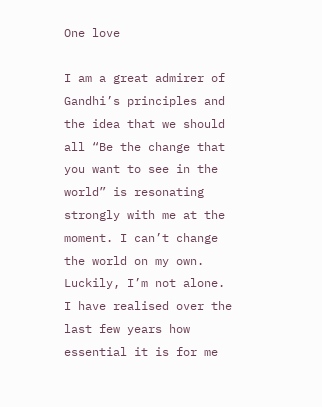One love

I am a great admirer of Gandhi’s principles and the idea that we should all “Be the change that you want to see in the world” is resonating strongly with me at the moment. I can’t change the world on my own. Luckily, I’m not alone. I have realised over the last few years how essential it is for me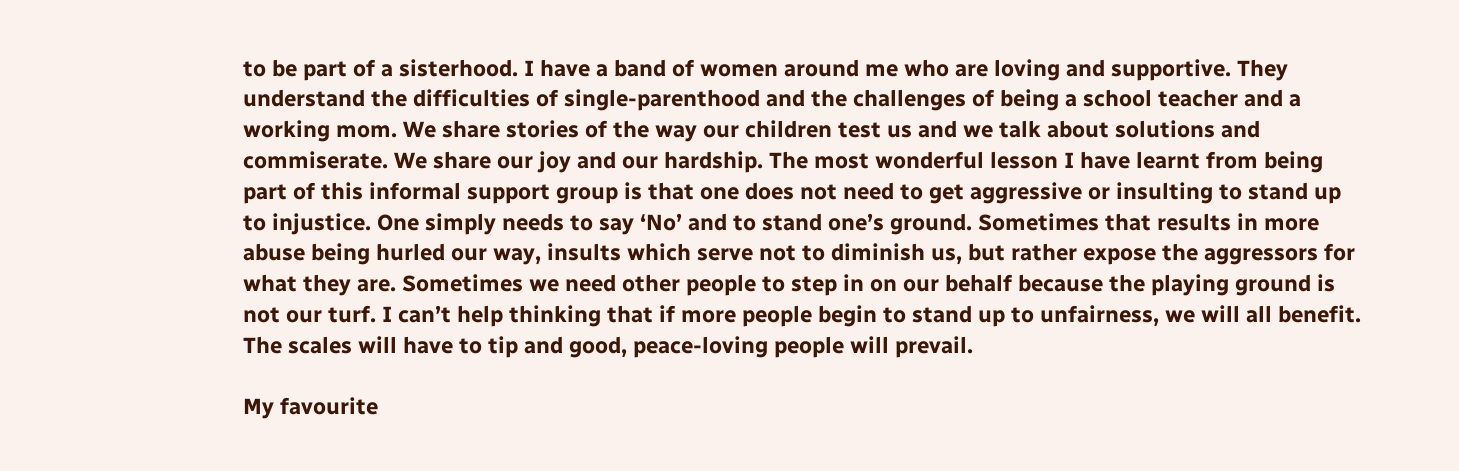to be part of a sisterhood. I have a band of women around me who are loving and supportive. They understand the difficulties of single-parenthood and the challenges of being a school teacher and a working mom. We share stories of the way our children test us and we talk about solutions and commiserate. We share our joy and our hardship. The most wonderful lesson I have learnt from being part of this informal support group is that one does not need to get aggressive or insulting to stand up to injustice. One simply needs to say ‘No’ and to stand one’s ground. Sometimes that results in more abuse being hurled our way, insults which serve not to diminish us, but rather expose the aggressors for what they are. Sometimes we need other people to step in on our behalf because the playing ground is not our turf. I can’t help thinking that if more people begin to stand up to unfairness, we will all benefit. The scales will have to tip and good, peace-loving people will prevail.

My favourite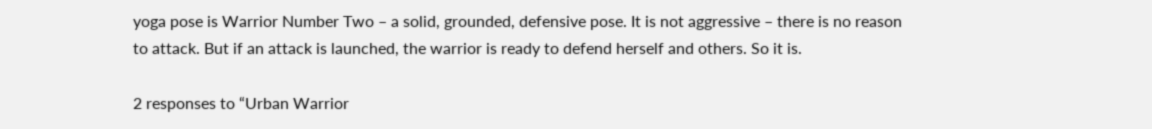yoga pose is Warrior Number Two – a solid, grounded, defensive pose. It is not aggressive – there is no reason to attack. But if an attack is launched, the warrior is ready to defend herself and others. So it is.

2 responses to “Urban Warrior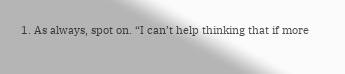1. As always, spot on. “I can’t help thinking that if more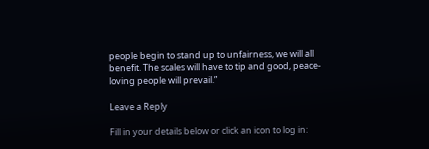people begin to stand up to unfairness, we will all benefit. The scales will have to tip and good, peace-loving people will prevail.”

Leave a Reply

Fill in your details below or click an icon to log in: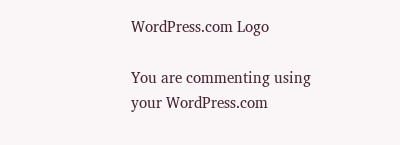WordPress.com Logo

You are commenting using your WordPress.com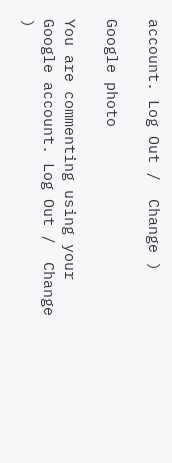account. Log Out /  Change )

Google photo

You are commenting using your Google account. Log Out /  Change )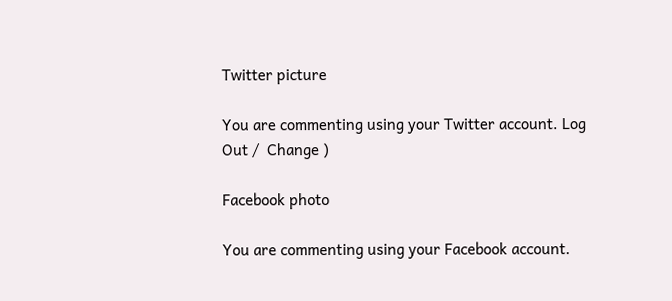Twitter picture

You are commenting using your Twitter account. Log Out /  Change )

Facebook photo

You are commenting using your Facebook account.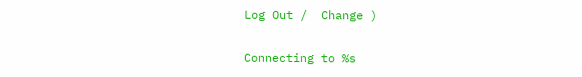Log Out /  Change )

Connecting to %s